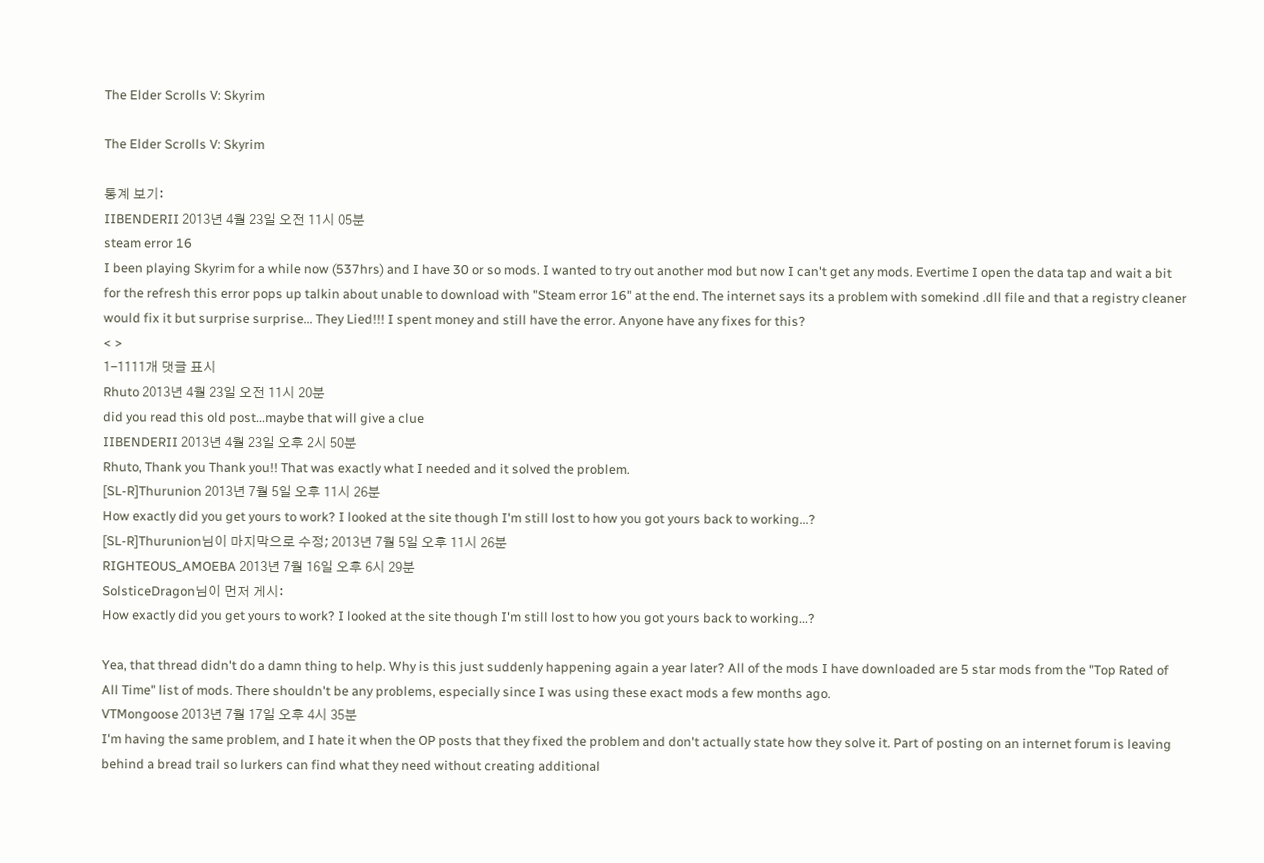The Elder Scrolls V: Skyrim

The Elder Scrolls V: Skyrim

통계 보기:
IIBENDERII 2013년 4월 23일 오전 11시 05분
steam error 16
I been playing Skyrim for a while now (537hrs) and I have 30 or so mods. I wanted to try out another mod but now I can't get any mods. Evertime I open the data tap and wait a bit for the refresh this error pops up talkin about unable to download with "Steam error 16" at the end. The internet says its a problem with somekind .dll file and that a registry cleaner would fix it but surprise surprise... They Lied!!! I spent money and still have the error. Anyone have any fixes for this?
< >
1-1111개 댓글 표시
Rhuto 2013년 4월 23일 오전 11시 20분
did you read this old post...maybe that will give a clue
IIBENDERII 2013년 4월 23일 오후 2시 50분
Rhuto, Thank you Thank you!! That was exactly what I needed and it solved the problem.
[SL-R]Thurunion 2013년 7월 5일 오후 11시 26분
How exactly did you get yours to work? I looked at the site though I'm still lost to how you got yours back to working...?
[SL-R]Thurunion님이 마지막으로 수정; 2013년 7월 5일 오후 11시 26분
RIGHTEOUS_AMOEBA 2013년 7월 16일 오후 6시 29분
SolsticeDragon님이 먼저 게시:
How exactly did you get yours to work? I looked at the site though I'm still lost to how you got yours back to working...?

Yea, that thread didn't do a damn thing to help. Why is this just suddenly happening again a year later? All of the mods I have downloaded are 5 star mods from the "Top Rated of All Time" list of mods. There shouldn't be any problems, especially since I was using these exact mods a few months ago.
VTMongoose 2013년 7월 17일 오후 4시 35분
I'm having the same problem, and I hate it when the OP posts that they fixed the problem and don't actually state how they solve it. Part of posting on an internet forum is leaving behind a bread trail so lurkers can find what they need without creating additional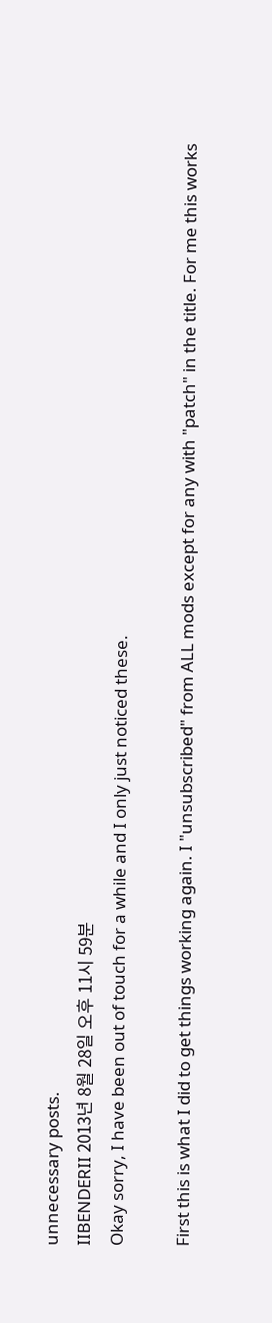unnecessary posts.
IIBENDERII 2013년 8월 28일 오후 11시 59분
Okay sorry, I have been out of touch for a while and I only just noticed these.

First this is what I did to get things working again. I "unsubscribed" from ALL mods except for any with "patch" in the title. For me this works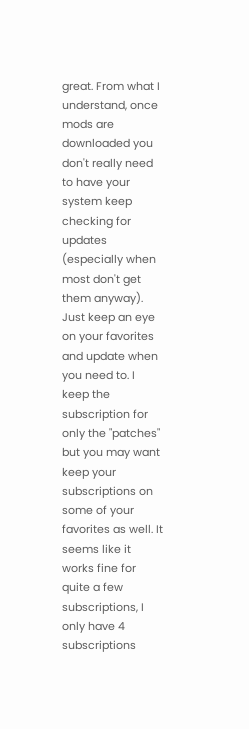great. From what I understand, once mods are downloaded you don't really need to have your system keep checking for updates (especially when most don't get them anyway). Just keep an eye on your favorites and update when you need to. I keep the subscription for only the "patches" but you may want keep your subscriptions on some of your favorites as well. It seems like it works fine for quite a few subscriptions, I only have 4 subscriptions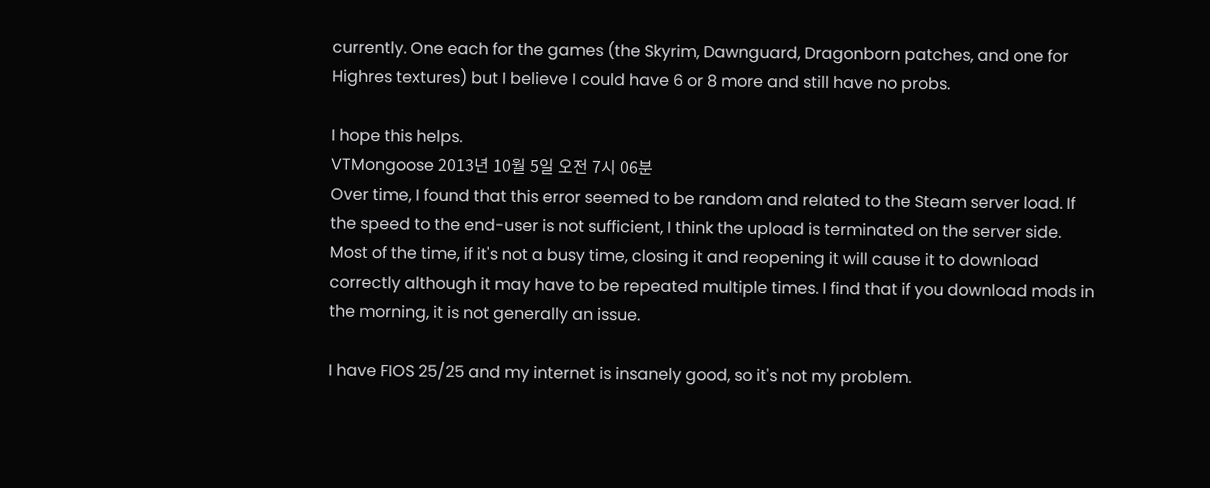currently. One each for the games (the Skyrim, Dawnguard, Dragonborn patches, and one for Highres textures) but I believe I could have 6 or 8 more and still have no probs.

I hope this helps.
VTMongoose 2013년 10월 5일 오전 7시 06분
Over time, I found that this error seemed to be random and related to the Steam server load. If the speed to the end-user is not sufficient, I think the upload is terminated on the server side. Most of the time, if it's not a busy time, closing it and reopening it will cause it to download correctly although it may have to be repeated multiple times. I find that if you download mods in the morning, it is not generally an issue.

I have FIOS 25/25 and my internet is insanely good, so it's not my problem.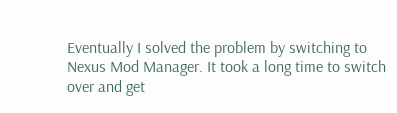Eventually I solved the problem by switching to Nexus Mod Manager. It took a long time to switch over and get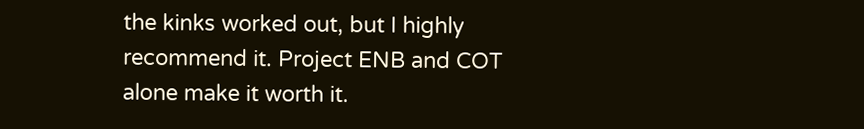the kinks worked out, but I highly recommend it. Project ENB and COT alone make it worth it.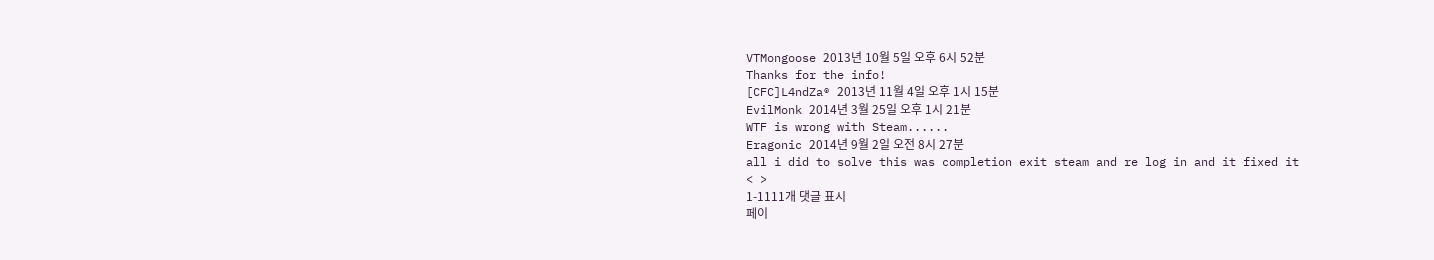VTMongoose 2013년 10월 5일 오후 6시 52분
Thanks for the info!
[CFC]L4ndZa® 2013년 11월 4일 오후 1시 15분
EvilMonk 2014년 3월 25일 오후 1시 21분
WTF is wrong with Steam......
Eragonic 2014년 9월 2일 오전 8시 27분
all i did to solve this was completion exit steam and re log in and it fixed it
< >
1-1111개 댓글 표시
페이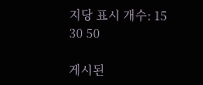지당 표시 개수: 15 30 50

게시된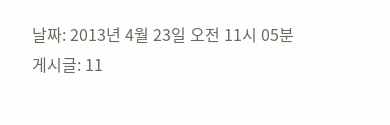날짜: 2013년 4월 23일 오전 11시 05분
게시글: 11